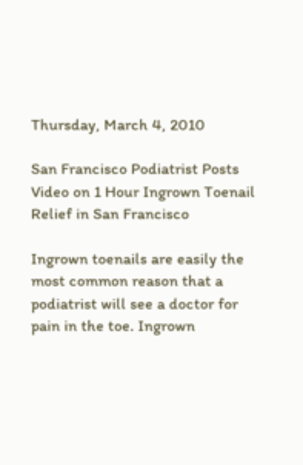Thursday, March 4, 2010

San Francisco Podiatrist Posts Video on 1 Hour Ingrown Toenail Relief in San Francisco

Ingrown toenails are easily the most common reason that a podiatrist will see a doctor for pain in the toe. Ingrown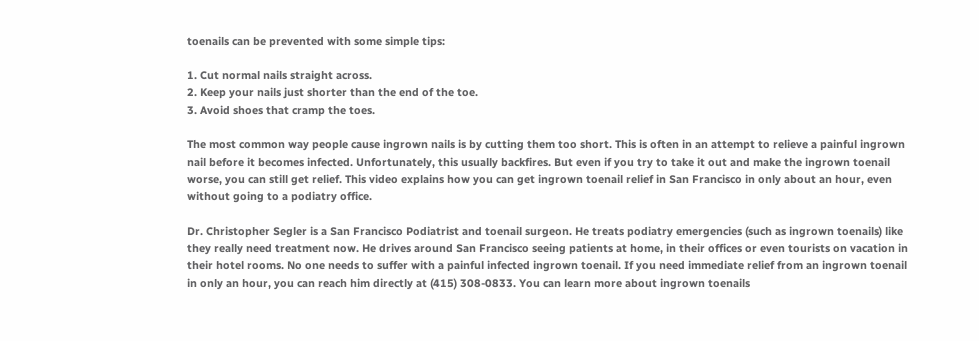toenails can be prevented with some simple tips:

1. Cut normal nails straight across.
2. Keep your nails just shorter than the end of the toe.
3. Avoid shoes that cramp the toes.

The most common way people cause ingrown nails is by cutting them too short. This is often in an attempt to relieve a painful ingrown nail before it becomes infected. Unfortunately, this usually backfires. But even if you try to take it out and make the ingrown toenail worse, you can still get relief. This video explains how you can get ingrown toenail relief in San Francisco in only about an hour, even without going to a podiatry office.

Dr. Christopher Segler is a San Francisco Podiatrist and toenail surgeon. He treats podiatry emergencies (such as ingrown toenails) like they really need treatment now. He drives around San Francisco seeing patients at home, in their offices or even tourists on vacation in their hotel rooms. No one needs to suffer with a painful infected ingrown toenail. If you need immediate relief from an ingrown toenail in only an hour, you can reach him directly at (415) 308-0833. You can learn more about ingrown toenails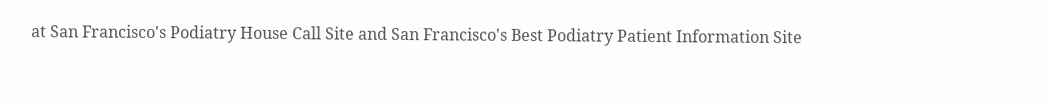at San Francisco's Podiatry House Call Site and San Francisco's Best Podiatry Patient Information Site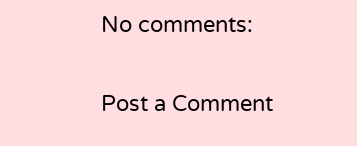No comments:

Post a Comment